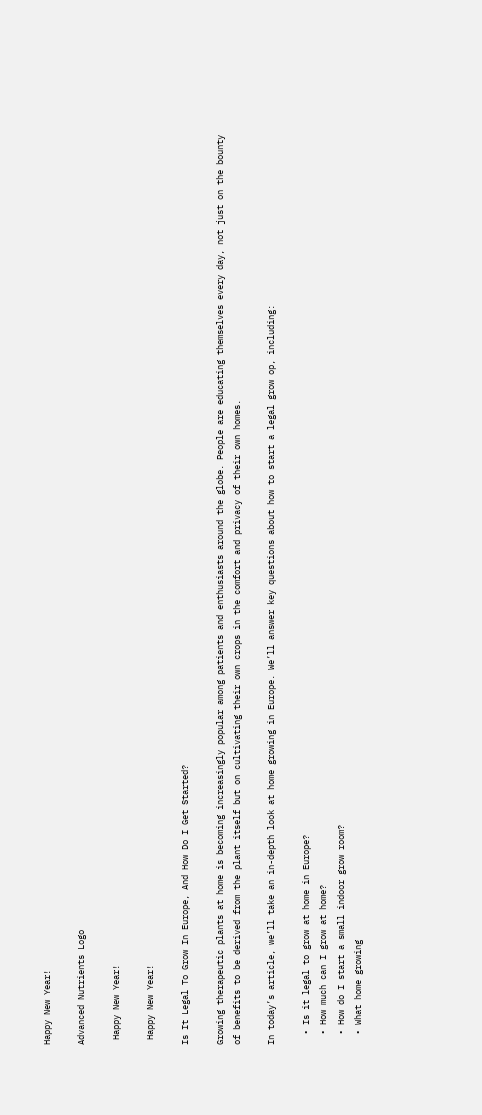Happy New Year!

Advanced Nutrients Logo

 Happy New Year!

 Happy New Year!

Is It Legal To Grow In Europe, And How Do I Get Started?

Growing therapeutic plants at home is becoming increasingly popular among patients and enthusiasts around the globe. People are educating themselves every day, not just on the bounty of benefits to be derived from the plant itself but on cultivating their own crops in the comfort and privacy of their own homes.

In today’s article, we’ll take an in-depth look at home growing in Europe. We’ll answer key questions about how to start a legal grow op, including:

  • Is it legal to grow at home in Europe?
  • How much can I grow at home?
  • How do I start a small indoor grow room?
  • What home growing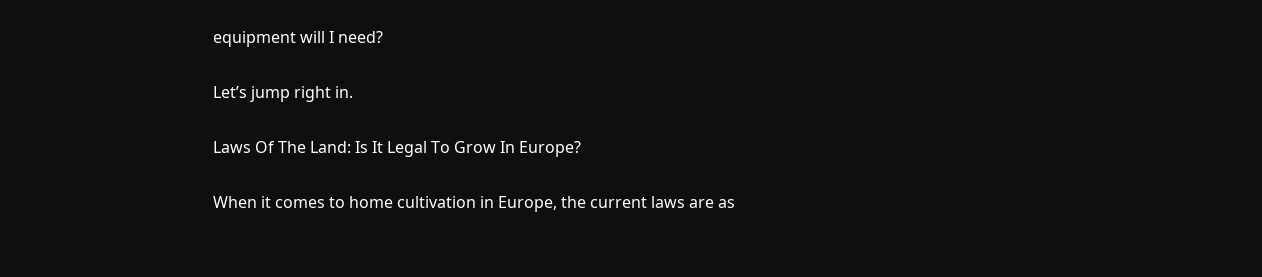equipment will I need?

Let’s jump right in.

Laws Of The Land: Is It Legal To Grow In Europe?

When it comes to home cultivation in Europe, the current laws are as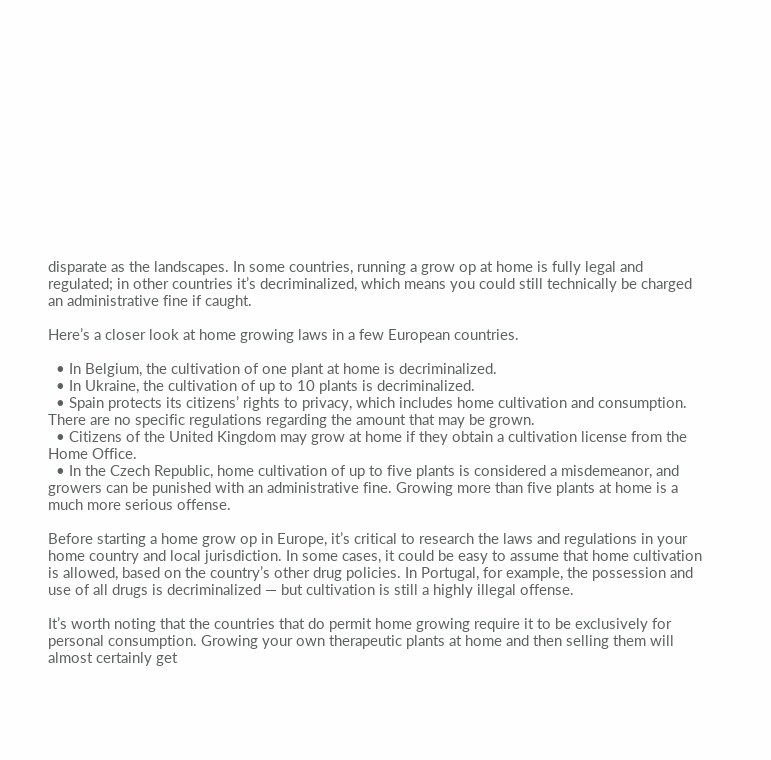disparate as the landscapes. In some countries, running a grow op at home is fully legal and regulated; in other countries it’s decriminalized, which means you could still technically be charged an administrative fine if caught.

Here’s a closer look at home growing laws in a few European countries.

  • In Belgium, the cultivation of one plant at home is decriminalized.
  • In Ukraine, the cultivation of up to 10 plants is decriminalized.
  • Spain protects its citizens’ rights to privacy, which includes home cultivation and consumption. There are no specific regulations regarding the amount that may be grown.
  • Citizens of the United Kingdom may grow at home if they obtain a cultivation license from the Home Office.
  • In the Czech Republic, home cultivation of up to five plants is considered a misdemeanor, and growers can be punished with an administrative fine. Growing more than five plants at home is a much more serious offense.

Before starting a home grow op in Europe, it’s critical to research the laws and regulations in your home country and local jurisdiction. In some cases, it could be easy to assume that home cultivation is allowed, based on the country’s other drug policies. In Portugal, for example, the possession and use of all drugs is decriminalized — but cultivation is still a highly illegal offense.

It’s worth noting that the countries that do permit home growing require it to be exclusively for personal consumption. Growing your own therapeutic plants at home and then selling them will almost certainly get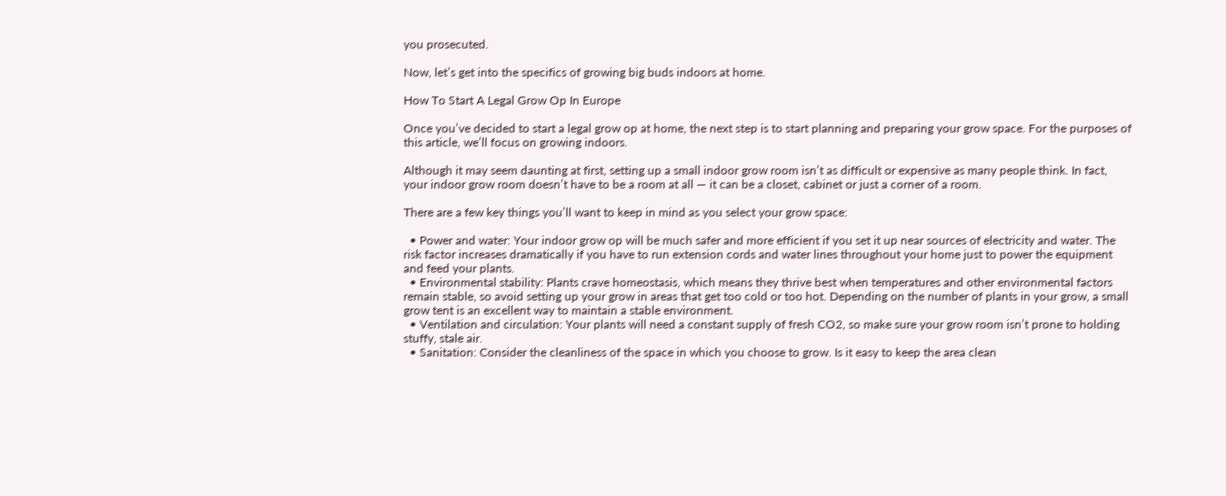you prosecuted.

Now, let’s get into the specifics of growing big buds indoors at home.

How To Start A Legal Grow Op In Europe

Once you’ve decided to start a legal grow op at home, the next step is to start planning and preparing your grow space. For the purposes of this article, we’ll focus on growing indoors.

Although it may seem daunting at first, setting up a small indoor grow room isn’t as difficult or expensive as many people think. In fact, your indoor grow room doesn’t have to be a room at all — it can be a closet, cabinet or just a corner of a room.

There are a few key things you’ll want to keep in mind as you select your grow space:

  • Power and water: Your indoor grow op will be much safer and more efficient if you set it up near sources of electricity and water. The risk factor increases dramatically if you have to run extension cords and water lines throughout your home just to power the equipment and feed your plants.
  • Environmental stability: Plants crave homeostasis, which means they thrive best when temperatures and other environmental factors remain stable, so avoid setting up your grow in areas that get too cold or too hot. Depending on the number of plants in your grow, a small grow tent is an excellent way to maintain a stable environment.
  • Ventilation and circulation: Your plants will need a constant supply of fresh CO2, so make sure your grow room isn’t prone to holding stuffy, stale air.
  • Sanitation: Consider the cleanliness of the space in which you choose to grow. Is it easy to keep the area clean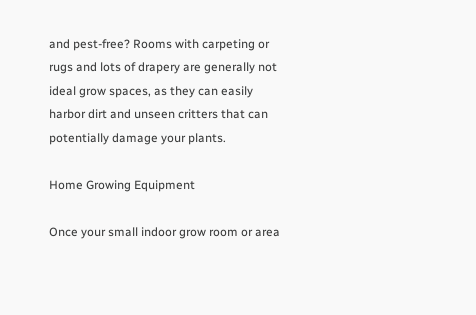and pest-free? Rooms with carpeting or rugs and lots of drapery are generally not ideal grow spaces, as they can easily harbor dirt and unseen critters that can potentially damage your plants.

Home Growing Equipment

Once your small indoor grow room or area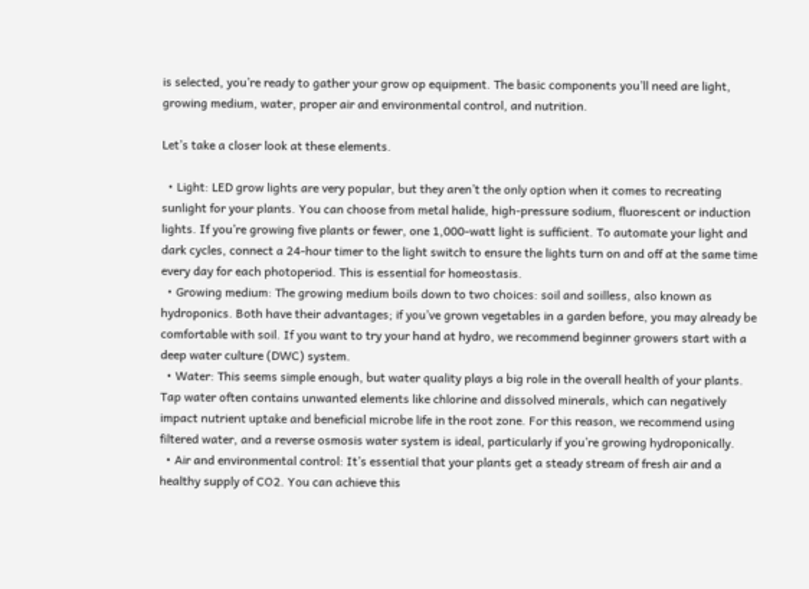is selected, you’re ready to gather your grow op equipment. The basic components you’ll need are light, growing medium, water, proper air and environmental control, and nutrition.

Let’s take a closer look at these elements.

  • Light: LED grow lights are very popular, but they aren’t the only option when it comes to recreating sunlight for your plants. You can choose from metal halide, high-pressure sodium, fluorescent or induction lights. If you’re growing five plants or fewer, one 1,000-watt light is sufficient. To automate your light and dark cycles, connect a 24-hour timer to the light switch to ensure the lights turn on and off at the same time every day for each photoperiod. This is essential for homeostasis.
  • Growing medium: The growing medium boils down to two choices: soil and soilless, also known as hydroponics. Both have their advantages; if you’ve grown vegetables in a garden before, you may already be comfortable with soil. If you want to try your hand at hydro, we recommend beginner growers start with a deep water culture (DWC) system.
  • Water: This seems simple enough, but water quality plays a big role in the overall health of your plants. Tap water often contains unwanted elements like chlorine and dissolved minerals, which can negatively impact nutrient uptake and beneficial microbe life in the root zone. For this reason, we recommend using filtered water, and a reverse osmosis water system is ideal, particularly if you’re growing hydroponically.
  • Air and environmental control: It’s essential that your plants get a steady stream of fresh air and a healthy supply of CO2. You can achieve this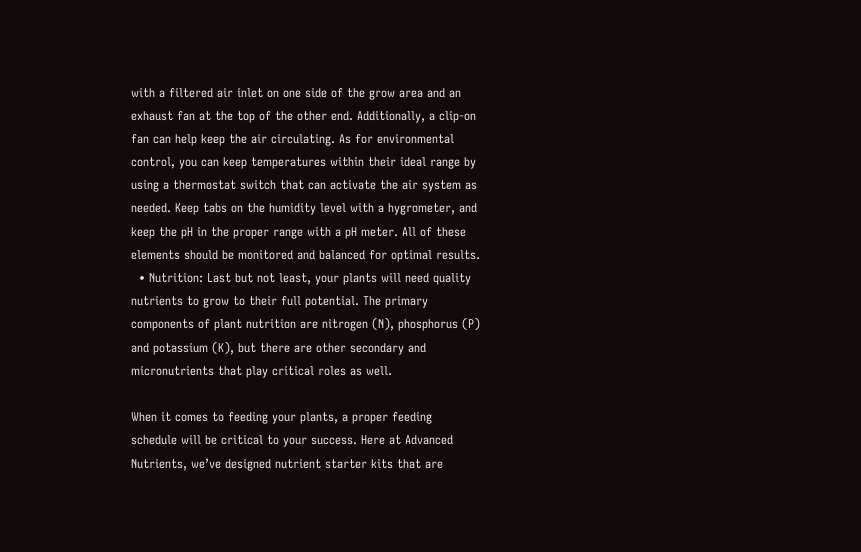with a filtered air inlet on one side of the grow area and an exhaust fan at the top of the other end. Additionally, a clip-on fan can help keep the air circulating. As for environmental control, you can keep temperatures within their ideal range by using a thermostat switch that can activate the air system as needed. Keep tabs on the humidity level with a hygrometer, and keep the pH in the proper range with a pH meter. All of these elements should be monitored and balanced for optimal results.
  • Nutrition: Last but not least, your plants will need quality nutrients to grow to their full potential. The primary components of plant nutrition are nitrogen (N), phosphorus (P) and potassium (K), but there are other secondary and micronutrients that play critical roles as well.

When it comes to feeding your plants, a proper feeding schedule will be critical to your success. Here at Advanced Nutrients, we’ve designed nutrient starter kits that are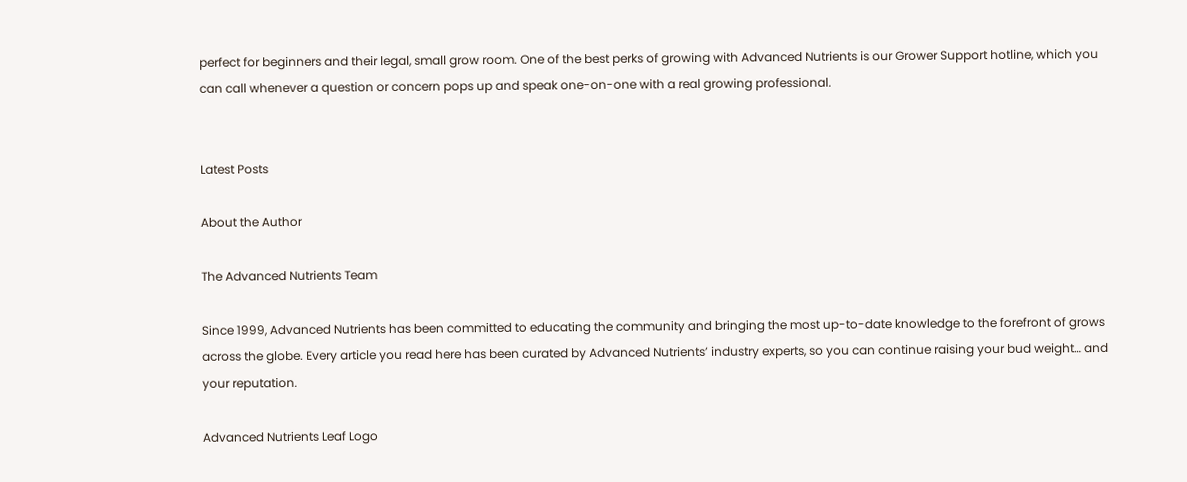perfect for beginners and their legal, small grow room. One of the best perks of growing with Advanced Nutrients is our Grower Support hotline, which you can call whenever a question or concern pops up and speak one-on-one with a real growing professional.


Latest Posts

About the Author

The Advanced Nutrients Team

Since 1999, Advanced Nutrients has been committed to educating the community and bringing the most up-to-date knowledge to the forefront of grows across the globe. Every article you read here has been curated by Advanced Nutrients’ industry experts, so you can continue raising your bud weight… and your reputation.

Advanced Nutrients Leaf Logo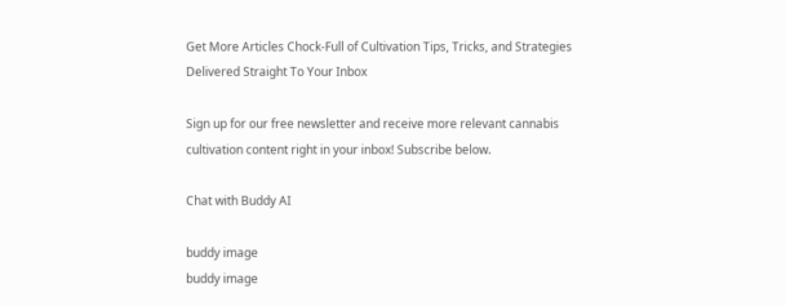Get More Articles Chock-Full of Cultivation Tips, Tricks, and Strategies Delivered Straight To Your Inbox

Sign up for our free newsletter and receive more relevant cannabis cultivation content right in your inbox! Subscribe below.

Chat with Buddy AI

buddy image
buddy image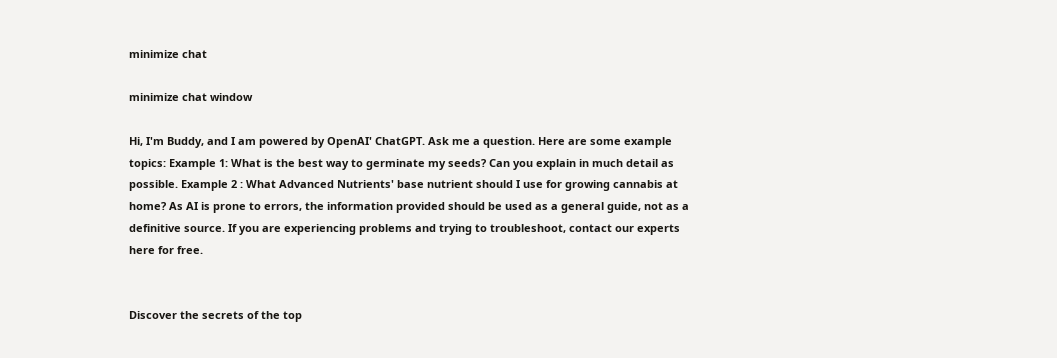minimize chat

minimize chat window

Hi, I'm Buddy, and I am powered by OpenAI' ChatGPT. Ask me a question. Here are some example topics: Example 1: What is the best way to germinate my seeds? Can you explain in much detail as possible. Example 2 : What Advanced Nutrients' base nutrient should I use for growing cannabis at home? As AI is prone to errors, the information provided should be used as a general guide, not as a definitive source. If you are experiencing problems and trying to troubleshoot, contact our experts here for free.


Discover the secrets of the top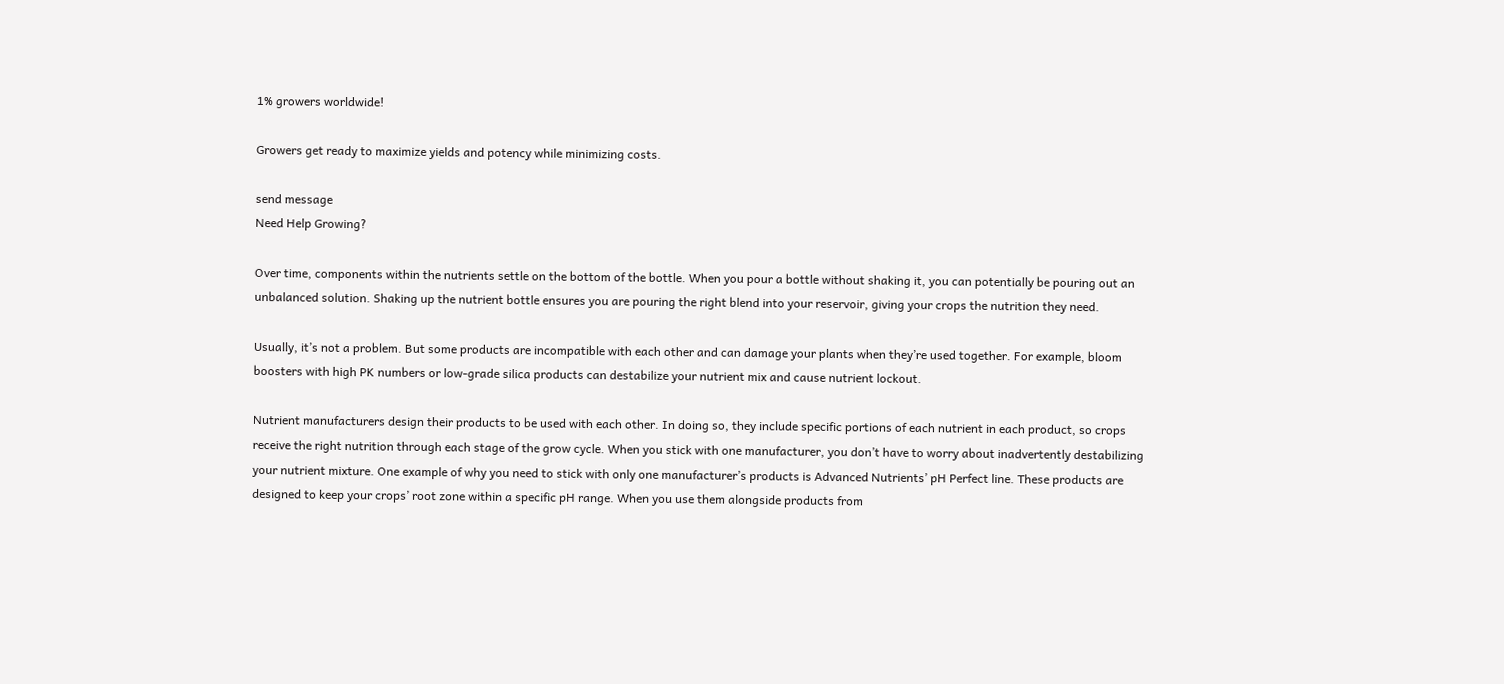1% growers worldwide!

Growers get ready to maximize yields and potency while minimizing costs.

send message
Need Help Growing?

Over time, components within the nutrients settle on the bottom of the bottle. When you pour a bottle without shaking it, you can potentially be pouring out an unbalanced solution. Shaking up the nutrient bottle ensures you are pouring the right blend into your reservoir, giving your crops the nutrition they need.

Usually, it’s not a problem. But some products are incompatible with each other and can damage your plants when they’re used together. For example, bloom boosters with high PK numbers or low-grade silica products can destabilize your nutrient mix and cause nutrient lockout.

Nutrient manufacturers design their products to be used with each other. In doing so, they include specific portions of each nutrient in each product, so crops receive the right nutrition through each stage of the grow cycle. When you stick with one manufacturer, you don’t have to worry about inadvertently destabilizing your nutrient mixture. One example of why you need to stick with only one manufacturer’s products is Advanced Nutrients’ pH Perfect line. These products are designed to keep your crops’ root zone within a specific pH range. When you use them alongside products from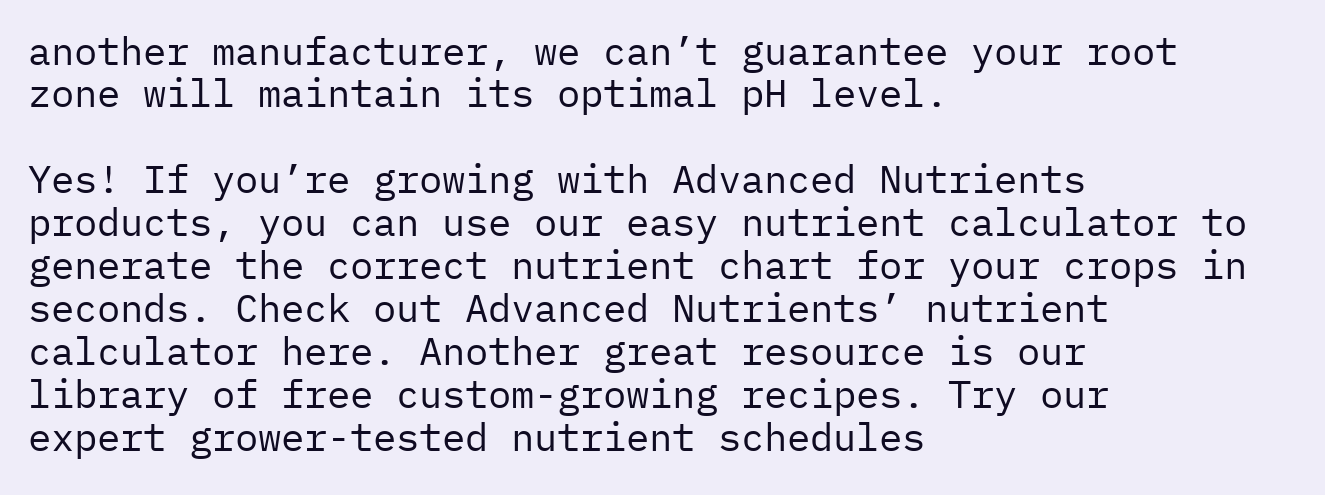another manufacturer, we can’t guarantee your root zone will maintain its optimal pH level.

Yes! If you’re growing with Advanced Nutrients products, you can use our easy nutrient calculator to generate the correct nutrient chart for your crops in seconds. Check out Advanced Nutrients’ nutrient calculator here. Another great resource is our library of free custom-growing recipes. Try our expert grower-tested nutrient schedules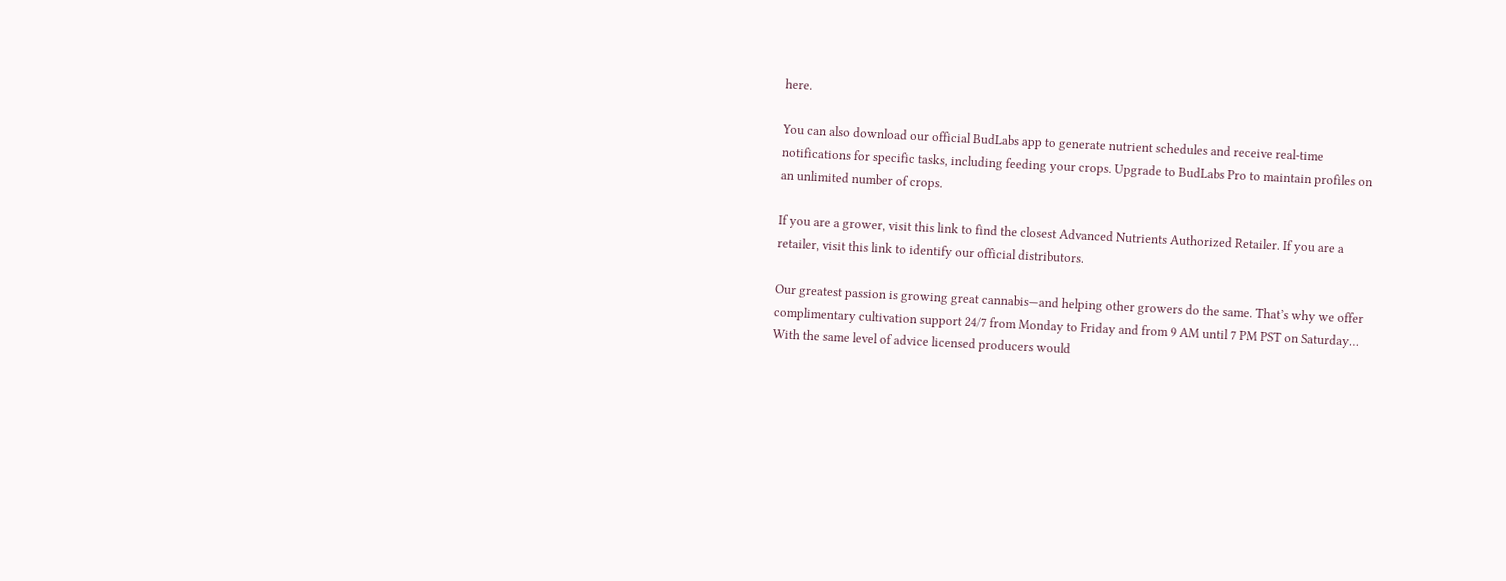here.

You can also download our official BudLabs app to generate nutrient schedules and receive real-time notifications for specific tasks, including feeding your crops. Upgrade to BudLabs Pro to maintain profiles on an unlimited number of crops.

If you are a grower, visit this link to find the closest Advanced Nutrients Authorized Retailer. If you are a retailer, visit this link to identify our official distributors.

Our greatest passion is growing great cannabis—and helping other growers do the same. That’s why we offer complimentary cultivation support 24/7 from Monday to Friday and from 9 AM until 7 PM PST on Saturday… With the same level of advice licensed producers would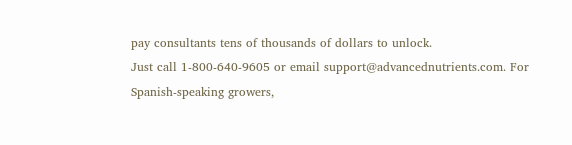pay consultants tens of thousands of dollars to unlock.
Just call 1-800-640-9605 or email support@advancednutrients.com. For Spanish-speaking growers,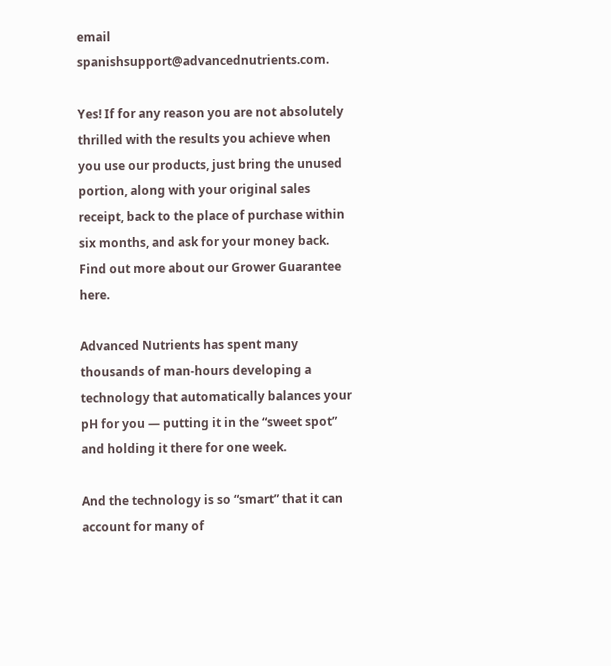email spanishsupport@advancednutrients.com.

Yes! If for any reason you are not absolutely thrilled with the results you achieve when you use our products, just bring the unused portion, along with your original sales receipt, back to the place of purchase within six months, and ask for your money back. Find out more about our Grower Guarantee here.

Advanced Nutrients has spent many thousands of man-hours developing a technology that automatically balances your pH for you — putting it in the “sweet spot” and holding it there for one week.

And the technology is so “smart” that it can account for many of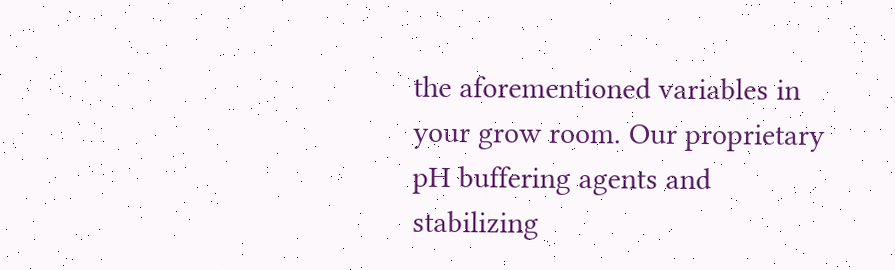the aforementioned variables in your grow room. Our proprietary pH buffering agents and stabilizing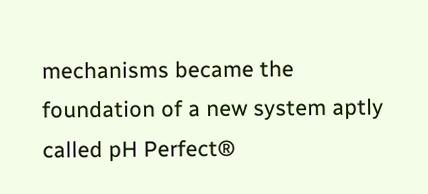mechanisms became the foundation of a new system aptly called pH Perfect®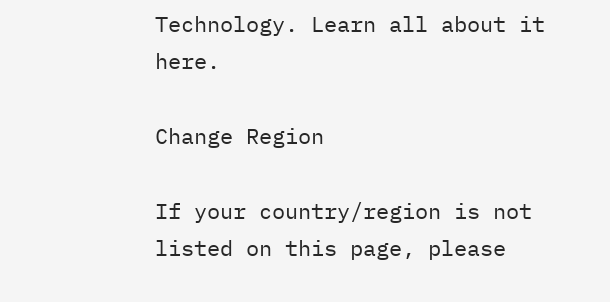Technology. Learn all about it here.

Change Region

If your country/region is not listed on this page, please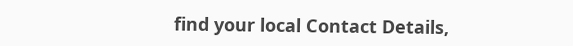find your local Contact Details,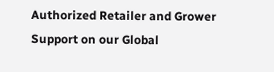Authorized Retailer and Grower Support on our Global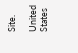Site.

United States